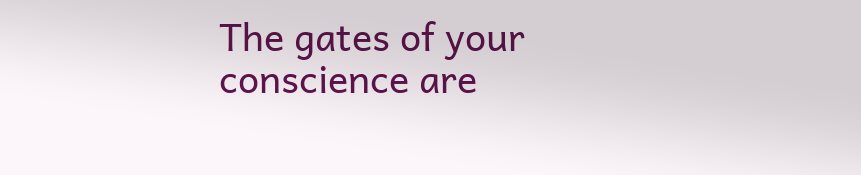The gates of your conscience are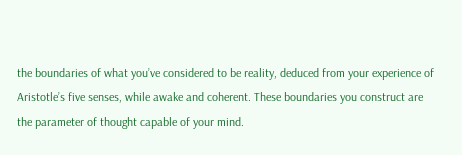the boundaries of what you’ve considered to be reality, deduced from your experience of Aristotle’s five senses, while awake and coherent. These boundaries you construct are the parameter of thought capable of your mind.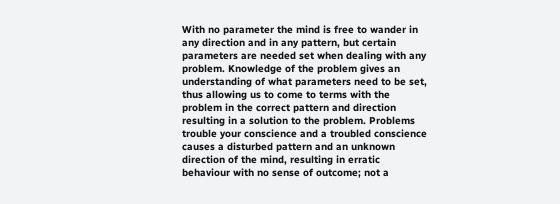With no parameter the mind is free to wander in any direction and in any pattern, but certain parameters are needed set when dealing with any problem. Knowledge of the problem gives an understanding of what parameters need to be set, thus allowing us to come to terms with the problem in the correct pattern and direction resulting in a solution to the problem. Problems trouble your conscience and a troubled conscience causes a disturbed pattern and an unknown direction of the mind, resulting in erratic behaviour with no sense of outcome; not a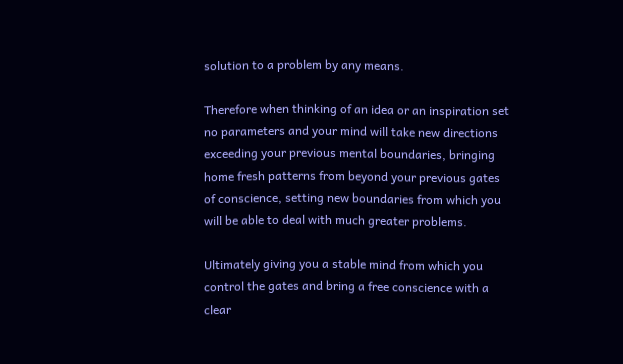solution to a problem by any means.

Therefore when thinking of an idea or an inspiration set no parameters and your mind will take new directions exceeding your previous mental boundaries, bringing home fresh patterns from beyond your previous gates of conscience, setting new boundaries from which you will be able to deal with much greater problems.

Ultimately giving you a stable mind from which you control the gates and bring a free conscience with a clear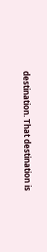destination. That destination is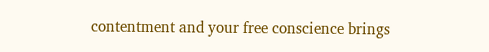contentment and your free conscience brings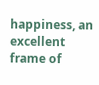happiness, an excellent frame of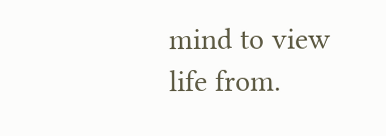mind to view life from.